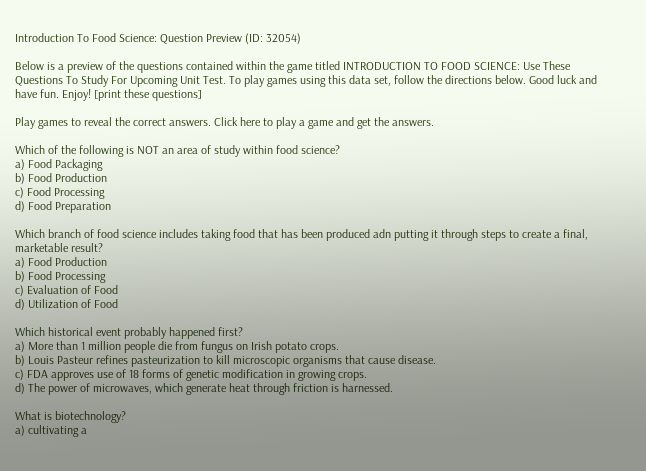Introduction To Food Science: Question Preview (ID: 32054)

Below is a preview of the questions contained within the game titled INTRODUCTION TO FOOD SCIENCE: Use These Questions To Study For Upcoming Unit Test. To play games using this data set, follow the directions below. Good luck and have fun. Enjoy! [print these questions]

Play games to reveal the correct answers. Click here to play a game and get the answers.

Which of the following is NOT an area of study within food science?
a) Food Packaging
b) Food Production
c) Food Processing
d) Food Preparation

Which branch of food science includes taking food that has been produced adn putting it through steps to create a final, marketable result?
a) Food Production
b) Food Processing
c) Evaluation of Food
d) Utilization of Food

Which historical event probably happened first?
a) More than 1 million people die from fungus on Irish potato crops.
b) Louis Pasteur refines pasteurization to kill microscopic organisms that cause disease.
c) FDA approves use of 18 forms of genetic modification in growing crops.
d) The power of microwaves, which generate heat through friction is harnessed.

What is biotechnology?
a) cultivating a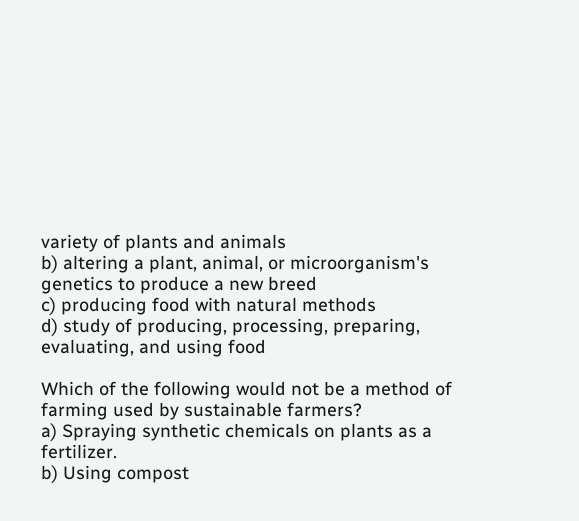variety of plants and animals
b) altering a plant, animal, or microorganism's genetics to produce a new breed
c) producing food with natural methods
d) study of producing, processing, preparing, evaluating, and using food

Which of the following would not be a method of farming used by sustainable farmers?
a) Spraying synthetic chemicals on plants as a fertilizer.
b) Using compost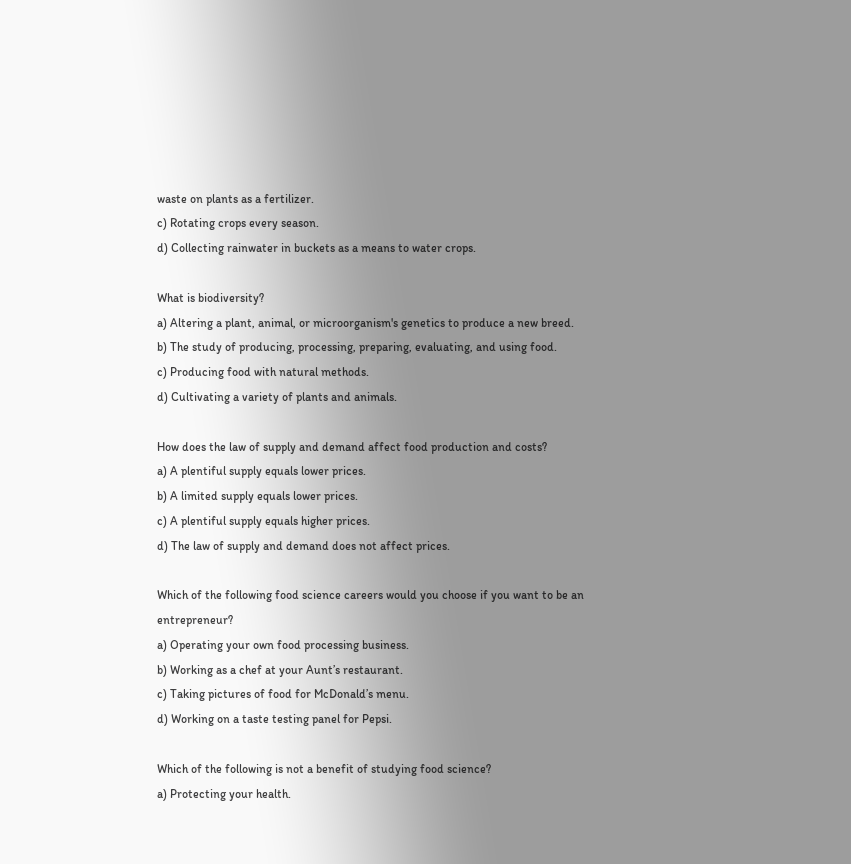waste on plants as a fertilizer.
c) Rotating crops every season.
d) Collecting rainwater in buckets as a means to water crops.

What is biodiversity?
a) Altering a plant, animal, or microorganism's genetics to produce a new breed.
b) The study of producing, processing, preparing, evaluating, and using food.
c) Producing food with natural methods.
d) Cultivating a variety of plants and animals.

How does the law of supply and demand affect food production and costs?
a) A plentiful supply equals lower prices.
b) A limited supply equals lower prices.
c) A plentiful supply equals higher prices.
d) The law of supply and demand does not affect prices.

Which of the following food science careers would you choose if you want to be an entrepreneur?
a) Operating your own food processing business.
b) Working as a chef at your Aunt’s restaurant.
c) Taking pictures of food for McDonald’s menu.
d) Working on a taste testing panel for Pepsi.

Which of the following is not a benefit of studying food science?
a) Protecting your health.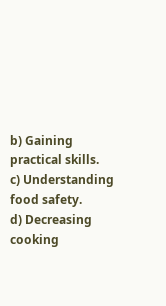b) Gaining practical skills.
c) Understanding food safety.
d) Decreasing cooking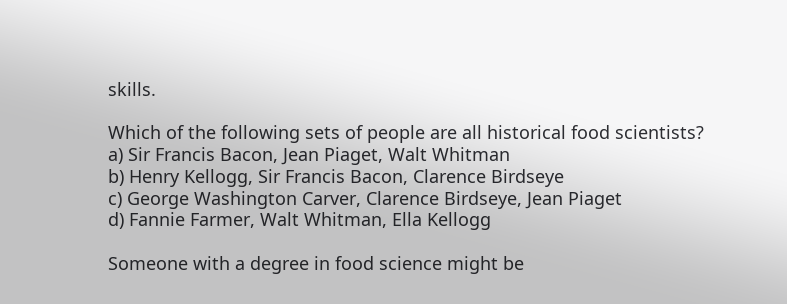skills.

Which of the following sets of people are all historical food scientists?
a) Sir Francis Bacon, Jean Piaget, Walt Whitman
b) Henry Kellogg, Sir Francis Bacon, Clarence Birdseye
c) George Washington Carver, Clarence Birdseye, Jean Piaget
d) Fannie Farmer, Walt Whitman, Ella Kellogg

Someone with a degree in food science might be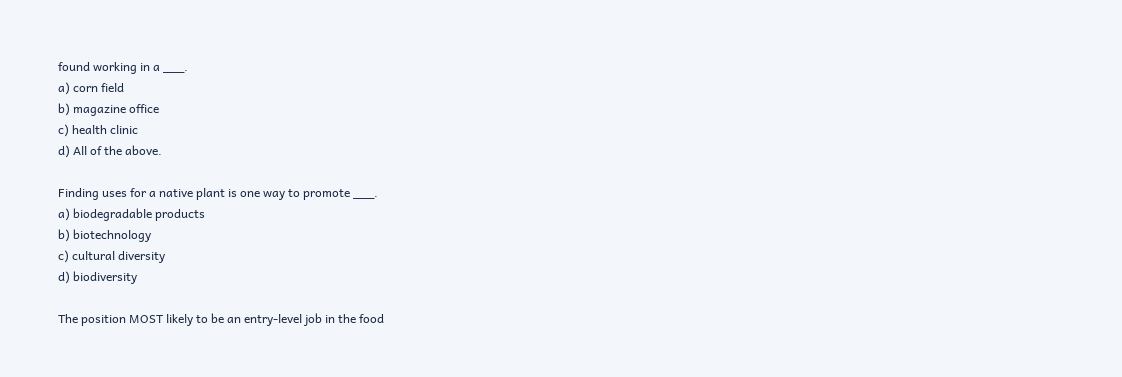found working in a ___.
a) corn field
b) magazine office
c) health clinic
d) All of the above.

Finding uses for a native plant is one way to promote ___.
a) biodegradable products
b) biotechnology
c) cultural diversity
d) biodiversity

The position MOST likely to be an entry-level job in the food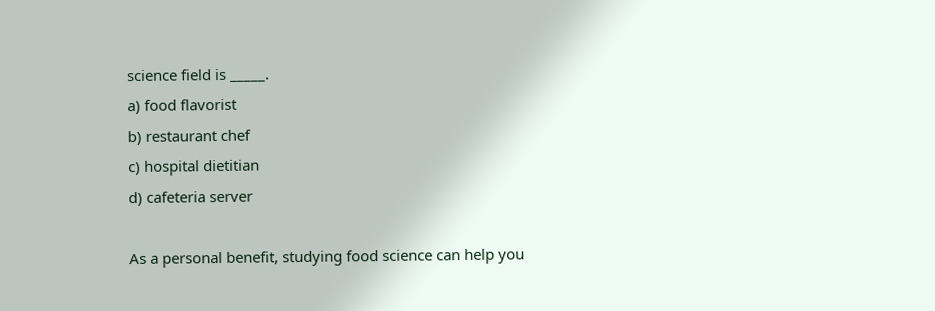science field is _____.
a) food flavorist
b) restaurant chef
c) hospital dietitian
d) cafeteria server

As a personal benefit, studying food science can help you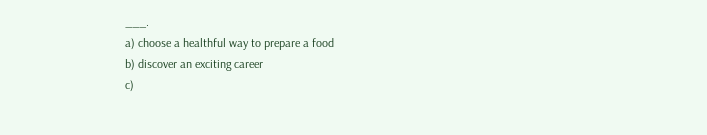___.
a) choose a healthful way to prepare a food
b) discover an exciting career
c)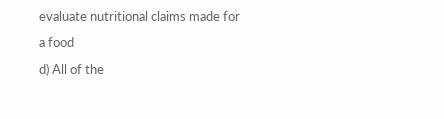evaluate nutritional claims made for a food
d) All of the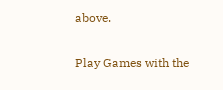above.

Play Games with the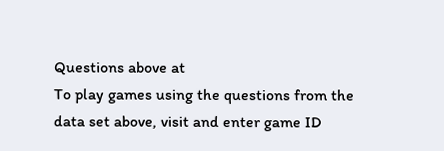Questions above at
To play games using the questions from the data set above, visit and enter game ID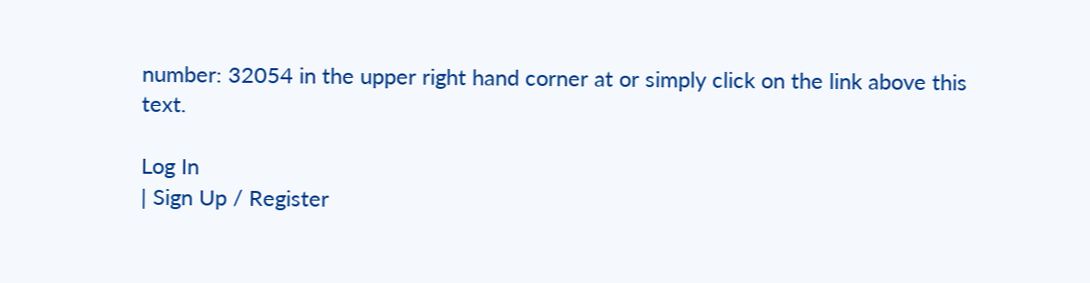number: 32054 in the upper right hand corner at or simply click on the link above this text.

Log In
| Sign Up / Register